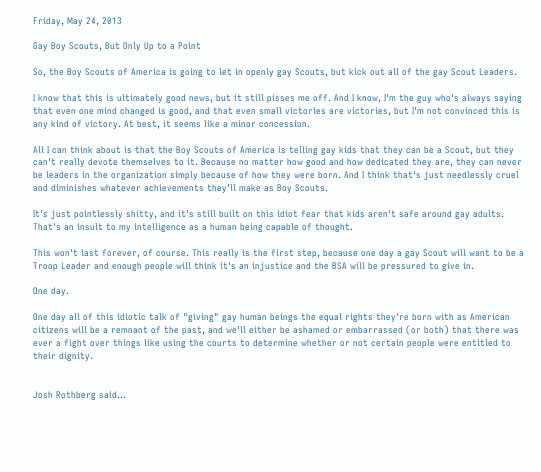Friday, May 24, 2013

Gay Boy Scouts, But Only Up to a Point

So, the Boy Scouts of America is going to let in openly gay Scouts, but kick out all of the gay Scout Leaders.

I know that this is ultimately good news, but it still pisses me off. And I know, I'm the guy who's always saying that even one mind changed is good, and that even small victories are victories, but I'm not convinced this is any kind of victory. At best, it seems like a minor concession.

All I can think about is that the Boy Scouts of America is telling gay kids that they can be a Scout, but they can't really devote themselves to it. Because no matter how good and how dedicated they are, they can never be leaders in the organization simply because of how they were born. And I think that's just needlessly cruel and diminishes whatever achievements they'll make as Boy Scouts.

It's just pointlessly shitty, and it's still built on this idiot fear that kids aren't safe around gay adults. That's an insult to my intelligence as a human being capable of thought.

This won't last forever, of course. This really is the first step, because one day a gay Scout will want to be a Troop Leader and enough people will think it's an injustice and the BSA will be pressured to give in.

One day.

One day all of this idiotic talk of "giving" gay human beings the equal rights they're born with as American citizens will be a remnant of the past, and we'll either be ashamed or embarrassed (or both) that there was ever a fight over things like using the courts to determine whether or not certain people were entitled to their dignity.


Josh Rothberg said...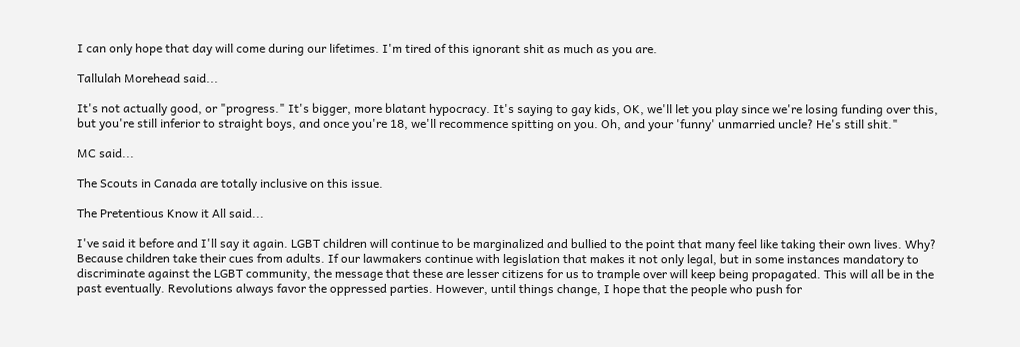I can only hope that day will come during our lifetimes. I'm tired of this ignorant shit as much as you are.

Tallulah Morehead said...

It's not actually good, or "progress." It's bigger, more blatant hypocracy. It's saying to gay kids, OK, we'll let you play since we're losing funding over this, but you're still inferior to straight boys, and once you're 18, we'll recommence spitting on you. Oh, and your 'funny' unmarried uncle? He's still shit."

MC said...

The Scouts in Canada are totally inclusive on this issue.

The Pretentious Know it All said...

I've said it before and I'll say it again. LGBT children will continue to be marginalized and bullied to the point that many feel like taking their own lives. Why? Because children take their cues from adults. If our lawmakers continue with legislation that makes it not only legal, but in some instances mandatory to discriminate against the LGBT community, the message that these are lesser citizens for us to trample over will keep being propagated. This will all be in the past eventually. Revolutions always favor the oppressed parties. However, until things change, I hope that the people who push for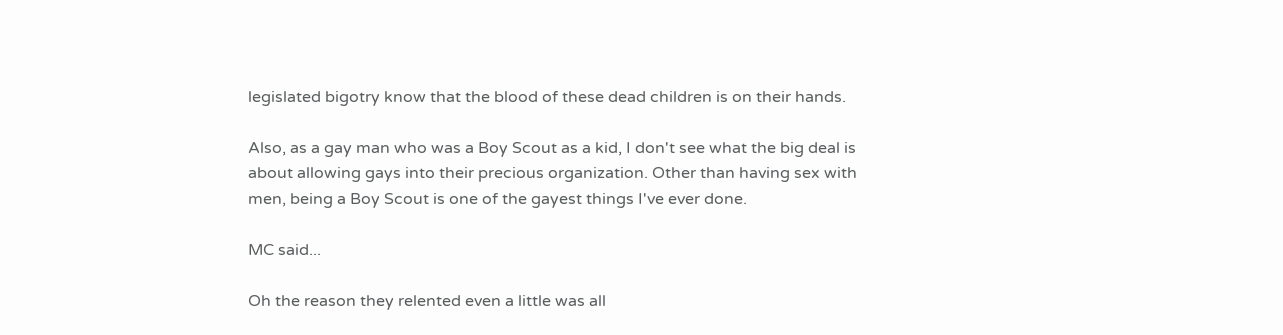legislated bigotry know that the blood of these dead children is on their hands.

Also, as a gay man who was a Boy Scout as a kid, I don't see what the big deal is about allowing gays into their precious organization. Other than having sex with men, being a Boy Scout is one of the gayest things I've ever done.

MC said...

Oh the reason they relented even a little was all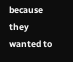because they wanted to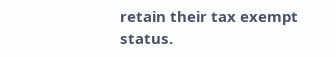retain their tax exempt status.